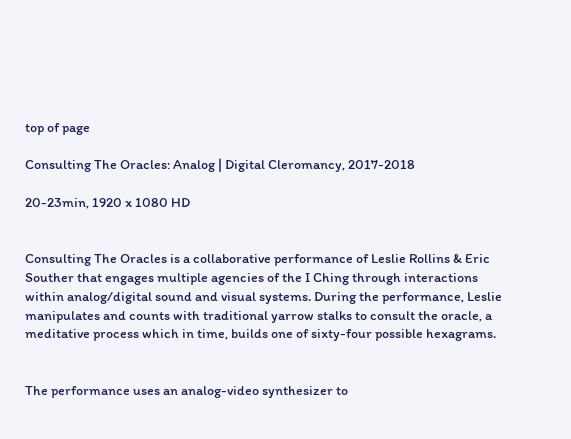top of page

Consulting The Oracles: Analog | Digital Cleromancy, 2017-2018

20-23min, 1920 x 1080 HD


Consulting The Oracles is a collaborative performance of Leslie Rollins & Eric Souther that engages multiple agencies of the I Ching through interactions within analog/digital sound and visual systems. During the performance, Leslie manipulates and counts with traditional yarrow stalks to consult the oracle, a meditative process which in time, builds one of sixty-four possible hexagrams.


The performance uses an analog-video synthesizer to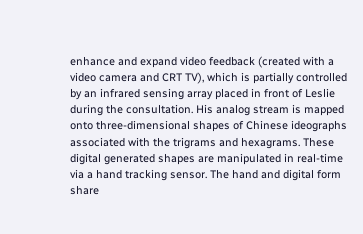enhance and expand video feedback (created with a video camera and CRT TV), which is partially controlled by an infrared sensing array placed in front of Leslie during the consultation. His analog stream is mapped onto three-dimensional shapes of Chinese ideographs associated with the trigrams and hexagrams. These digital generated shapes are manipulated in real-time via a hand tracking sensor. The hand and digital form share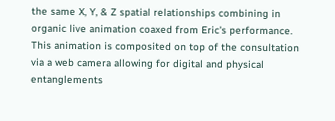the same X, Y, & Z spatial relationships combining in organic live animation coaxed from Eric's performance. This animation is composited on top of the consultation via a web camera allowing for digital and physical entanglements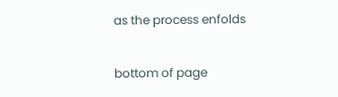as the process enfolds

bottom of page